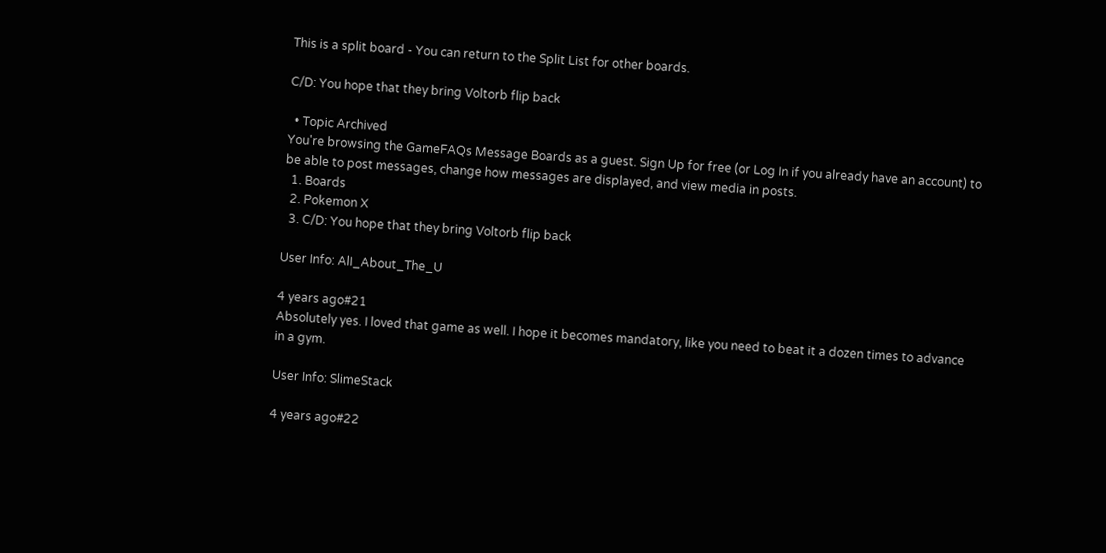This is a split board - You can return to the Split List for other boards.

C/D: You hope that they bring Voltorb flip back

  • Topic Archived
You're browsing the GameFAQs Message Boards as a guest. Sign Up for free (or Log In if you already have an account) to be able to post messages, change how messages are displayed, and view media in posts.
  1. Boards
  2. Pokemon X
  3. C/D: You hope that they bring Voltorb flip back

User Info: AlI_About_The_U

4 years ago#21
Absolutely yes. I loved that game as well. I hope it becomes mandatory, like you need to beat it a dozen times to advance in a gym.

User Info: SlimeStack

4 years ago#22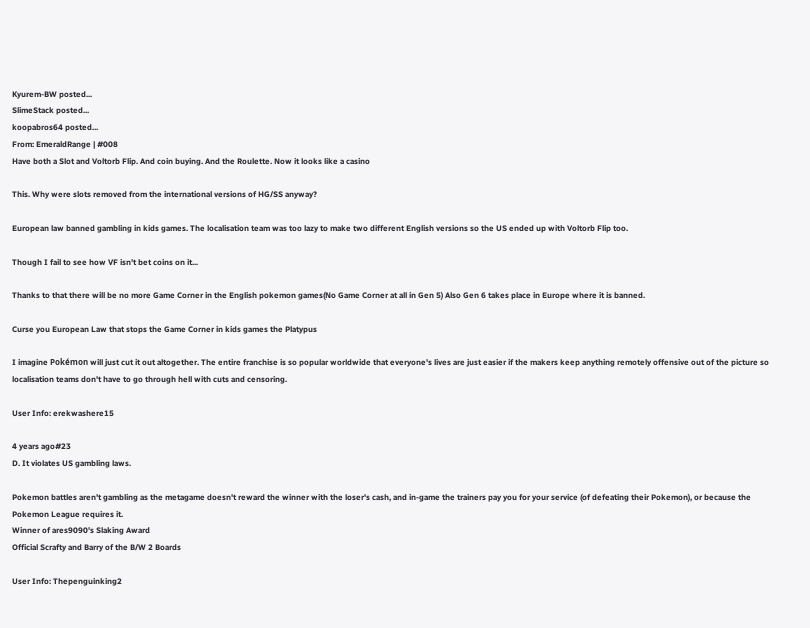Kyurem-BW posted...
SlimeStack posted...
koopabros64 posted...
From: EmeraldRange | #008
Have both a Slot and Voltorb Flip. And coin buying. And the Roulette. Now it looks like a casino

This. Why were slots removed from the international versions of HG/SS anyway?

European law banned gambling in kids games. The localisation team was too lazy to make two different English versions so the US ended up with Voltorb Flip too.

Though I fail to see how VF isn't bet coins on it...

Thanks to that there will be no more Game Corner in the English pokemon games(No Game Corner at all in Gen 5) Also Gen 6 takes place in Europe where it is banned.

Curse you European Law that stops the Game Corner in kids games the Platypus

I imagine Pokémon will just cut it out altogether. The entire franchise is so popular worldwide that everyone's lives are just easier if the makers keep anything remotely offensive out of the picture so localisation teams don't have to go through hell with cuts and censoring.

User Info: erekwashere15

4 years ago#23
D. It violates US gambling laws.

Pokemon battles aren't gambling as the metagame doesn't reward the winner with the loser's cash, and in-game the trainers pay you for your service (of defeating their Pokemon), or because the Pokemon League requires it.
Winner of ares9090's Slaking Award
Official Scrafty and Barry of the B/W 2 Boards

User Info: Thepenguinking2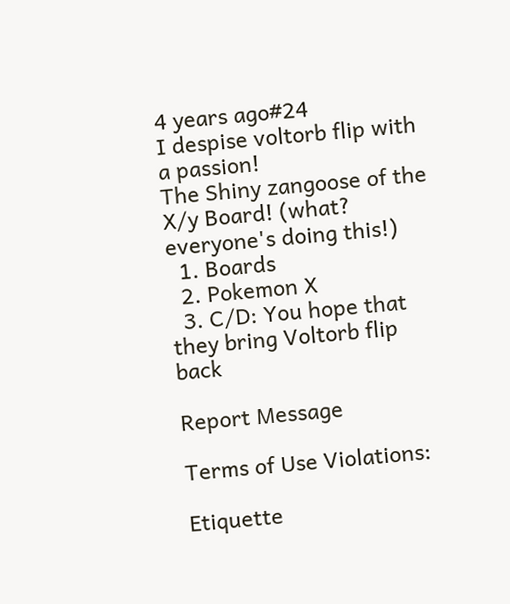4 years ago#24
I despise voltorb flip with a passion!
The Shiny zangoose of the X/y Board! (what? everyone's doing this!)
  1. Boards
  2. Pokemon X
  3. C/D: You hope that they bring Voltorb flip back

Report Message

Terms of Use Violations:

Etiquette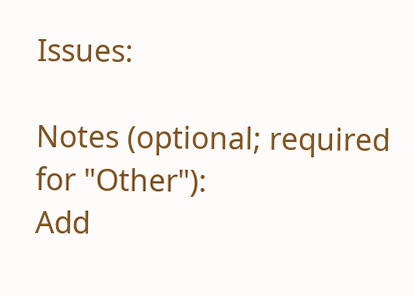Issues:

Notes (optional; required for "Other"):
Add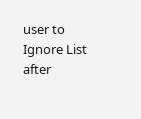user to Ignore List after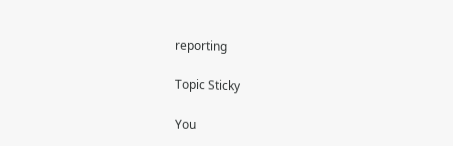reporting

Topic Sticky

You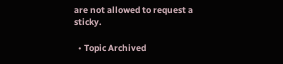are not allowed to request a sticky.

  • Topic Archived